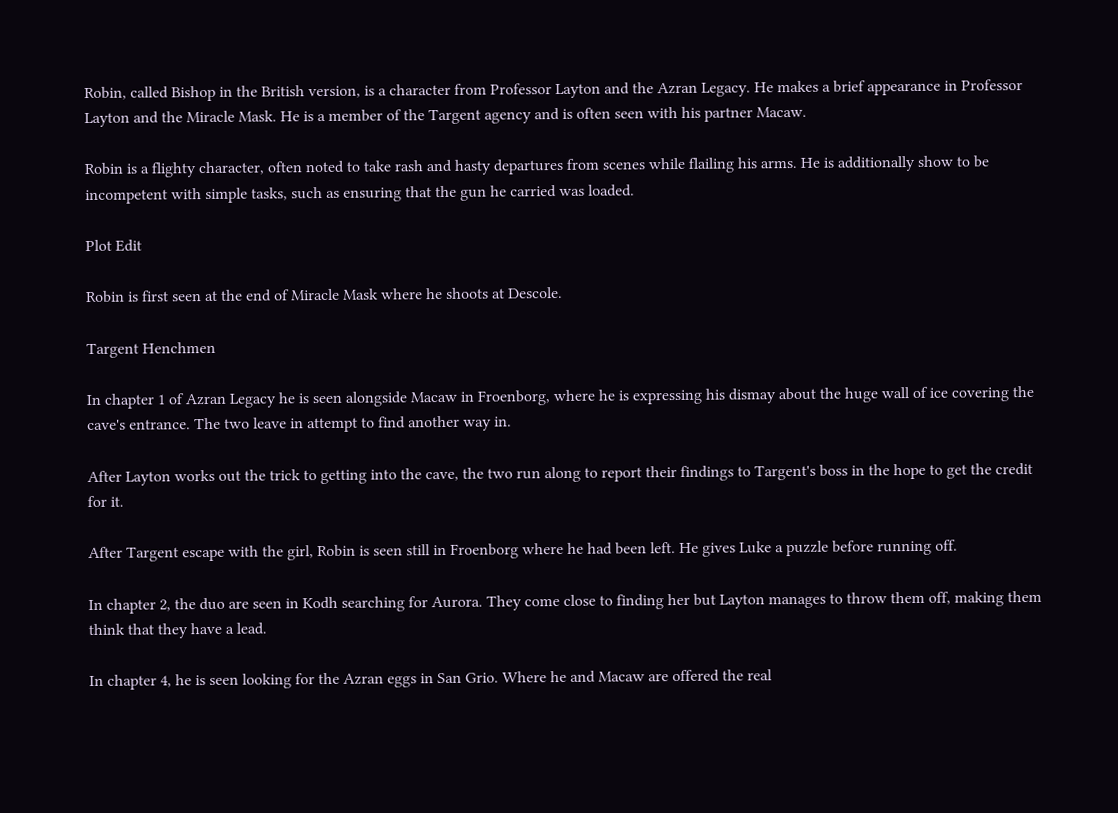Robin, called Bishop in the British version, is a character from Professor Layton and the Azran Legacy. He makes a brief appearance in Professor Layton and the Miracle Mask. He is a member of the Targent agency and is often seen with his partner Macaw.

Robin is a flighty character, often noted to take rash and hasty departures from scenes while flailing his arms. He is additionally show to be incompetent with simple tasks, such as ensuring that the gun he carried was loaded.

Plot Edit

Robin is first seen at the end of Miracle Mask where he shoots at Descole.

Targent Henchmen

In chapter 1 of Azran Legacy he is seen alongside Macaw in Froenborg, where he is expressing his dismay about the huge wall of ice covering the cave's entrance. The two leave in attempt to find another way in.

After Layton works out the trick to getting into the cave, the two run along to report their findings to Targent's boss in the hope to get the credit for it.

After Targent escape with the girl, Robin is seen still in Froenborg where he had been left. He gives Luke a puzzle before running off.

In chapter 2, the duo are seen in Kodh searching for Aurora. They come close to finding her but Layton manages to throw them off, making them think that they have a lead.

In chapter 4, he is seen looking for the Azran eggs in San Grio. Where he and Macaw are offered the real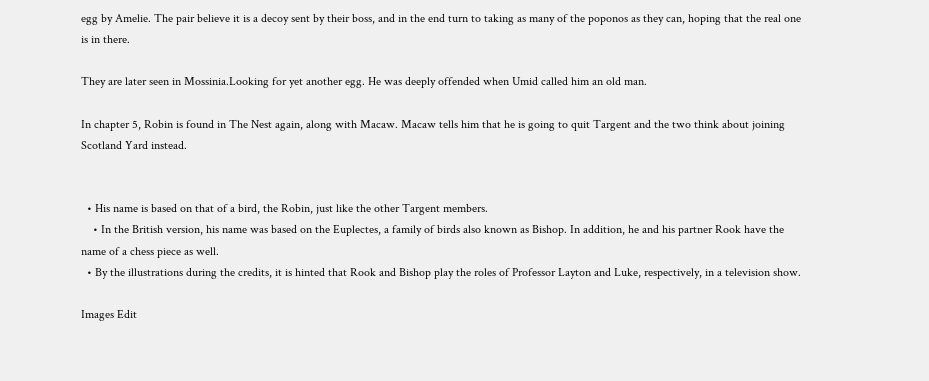egg by Amelie. The pair believe it is a decoy sent by their boss, and in the end turn to taking as many of the poponos as they can, hoping that the real one is in there.

They are later seen in Mossinia.Looking for yet another egg. He was deeply offended when Umid called him an old man.

In chapter 5, Robin is found in The Nest again, along with Macaw. Macaw tells him that he is going to quit Targent and the two think about joining Scotland Yard instead.


  • His name is based on that of a bird, the Robin, just like the other Targent members.
    • In the British version, his name was based on the Euplectes, a family of birds also known as Bishop. In addition, he and his partner Rook have the name of a chess piece as well.
  • By the illustrations during the credits, it is hinted that Rook and Bishop play the roles of Professor Layton and Luke, respectively, in a television show.

Images Edit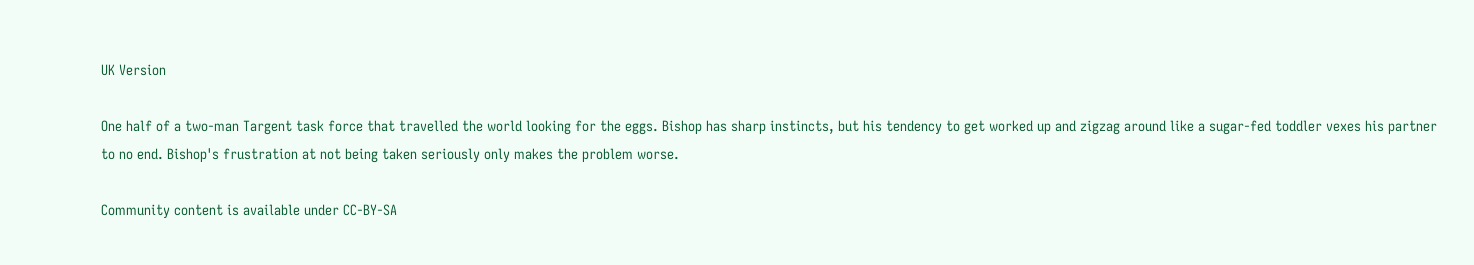UK Version

One half of a two-man Targent task force that travelled the world looking for the eggs. Bishop has sharp instincts, but his tendency to get worked up and zigzag around like a sugar-fed toddler vexes his partner to no end. Bishop's frustration at not being taken seriously only makes the problem worse.

Community content is available under CC-BY-SA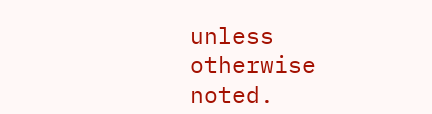unless otherwise noted.